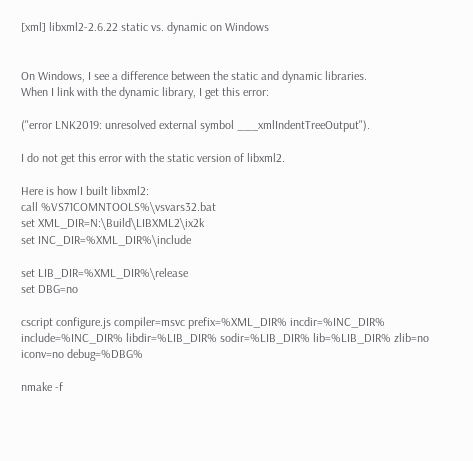[xml] libxml2-2.6.22 static vs. dynamic on Windows


On Windows, I see a difference between the static and dynamic libraries.
When I link with the dynamic library, I get this error:

("error LNK2019: unresolved external symbol ___xmlIndentTreeOutput").

I do not get this error with the static version of libxml2.

Here is how I built libxml2:
call %VS71COMNTOOLS%\vsvars32.bat
set XML_DIR=N:\Build\LIBXML2\ix2k
set INC_DIR=%XML_DIR%\include

set LIB_DIR=%XML_DIR%\release
set DBG=no

cscript configure.js compiler=msvc prefix=%XML_DIR% incdir=%INC_DIR%
include=%INC_DIR% libdir=%LIB_DIR% sodir=%LIB_DIR% lib=%LIB_DIR% zlib=no
iconv=no debug=%DBG%

nmake -f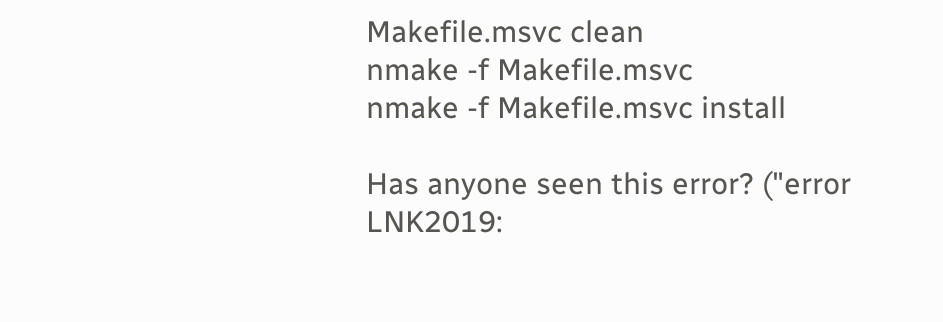Makefile.msvc clean
nmake -f Makefile.msvc
nmake -f Makefile.msvc install

Has anyone seen this error? ("error LNK2019: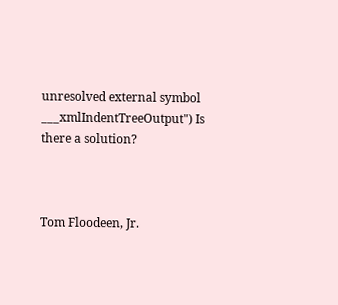unresolved external symbol
___xmlIndentTreeOutput") Is there a solution?



Tom Floodeen, Jr.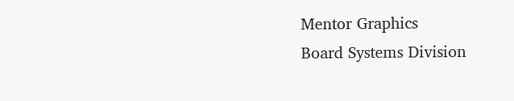Mentor Graphics
Board Systems Division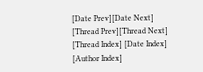[Date Prev][Date Next]   [Thread Prev][Thread Next]   [Thread Index] [Date Index] [Author Index]